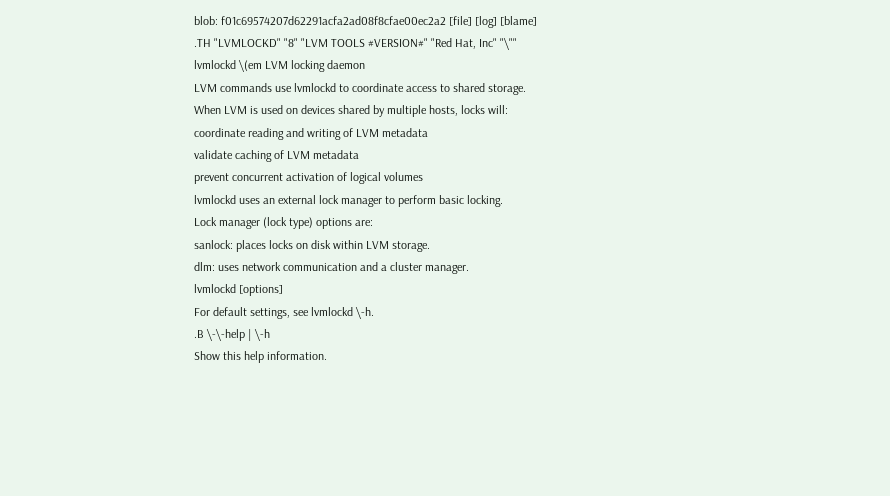blob: f01c69574207d62291acfa2ad08f8cfae00ec2a2 [file] [log] [blame]
.TH "LVMLOCKD" "8" "LVM TOOLS #VERSION#" "Red Hat, Inc" "\""
lvmlockd \(em LVM locking daemon
LVM commands use lvmlockd to coordinate access to shared storage.
When LVM is used on devices shared by multiple hosts, locks will:
coordinate reading and writing of LVM metadata
validate caching of LVM metadata
prevent concurrent activation of logical volumes
lvmlockd uses an external lock manager to perform basic locking.
Lock manager (lock type) options are:
sanlock: places locks on disk within LVM storage.
dlm: uses network communication and a cluster manager.
lvmlockd [options]
For default settings, see lvmlockd \-h.
.B \-\-help | \-h
Show this help information.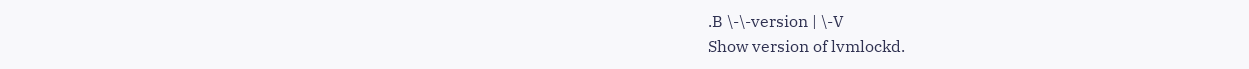.B \-\-version | \-V
Show version of lvmlockd.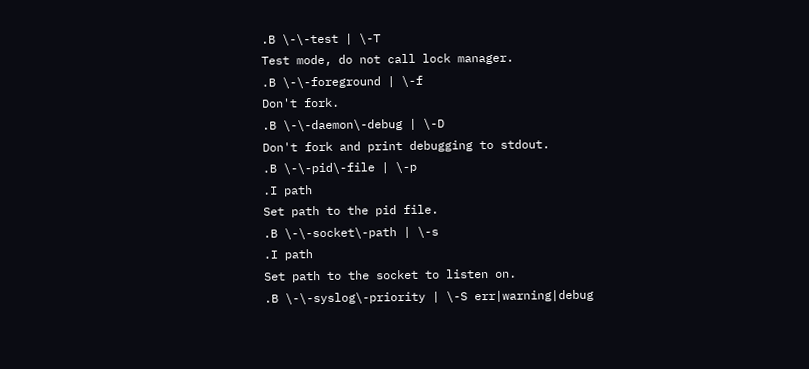.B \-\-test | \-T
Test mode, do not call lock manager.
.B \-\-foreground | \-f
Don't fork.
.B \-\-daemon\-debug | \-D
Don't fork and print debugging to stdout.
.B \-\-pid\-file | \-p
.I path
Set path to the pid file.
.B \-\-socket\-path | \-s
.I path
Set path to the socket to listen on.
.B \-\-syslog\-priority | \-S err|warning|debug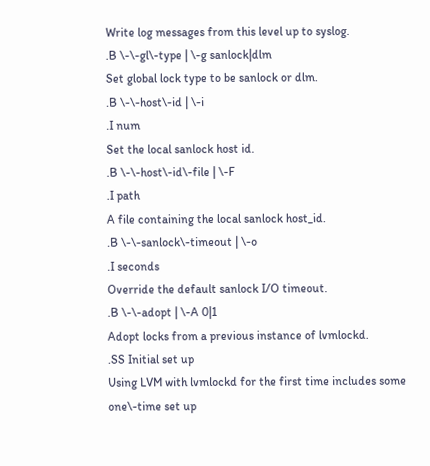Write log messages from this level up to syslog.
.B \-\-gl\-type | \-g sanlock|dlm
Set global lock type to be sanlock or dlm.
.B \-\-host\-id | \-i
.I num
Set the local sanlock host id.
.B \-\-host\-id\-file | \-F
.I path
A file containing the local sanlock host_id.
.B \-\-sanlock\-timeout | \-o
.I seconds
Override the default sanlock I/O timeout.
.B \-\-adopt | \-A 0|1
Adopt locks from a previous instance of lvmlockd.
.SS Initial set up
Using LVM with lvmlockd for the first time includes some one\-time set up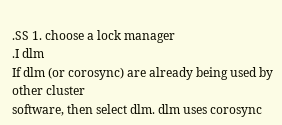.SS 1. choose a lock manager
.I dlm
If dlm (or corosync) are already being used by other cluster
software, then select dlm. dlm uses corosync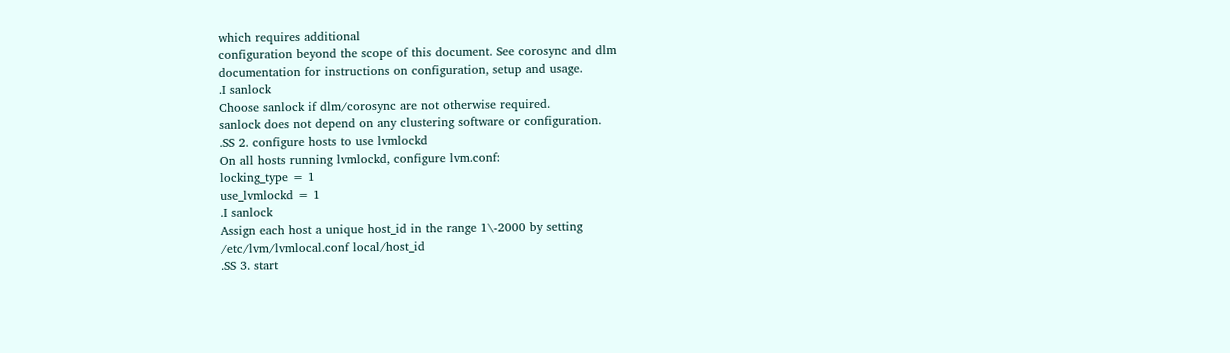which requires additional
configuration beyond the scope of this document. See corosync and dlm
documentation for instructions on configuration, setup and usage.
.I sanlock
Choose sanlock if dlm/corosync are not otherwise required.
sanlock does not depend on any clustering software or configuration.
.SS 2. configure hosts to use lvmlockd
On all hosts running lvmlockd, configure lvm.conf:
locking_type = 1
use_lvmlockd = 1
.I sanlock
Assign each host a unique host_id in the range 1\-2000 by setting
/etc/lvm/lvmlocal.conf local/host_id
.SS 3. start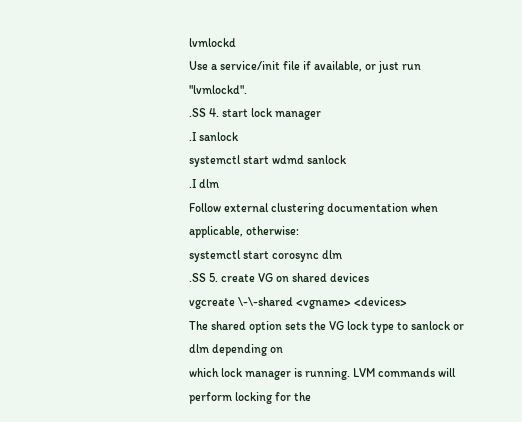lvmlockd
Use a service/init file if available, or just run "lvmlockd".
.SS 4. start lock manager
.I sanlock
systemctl start wdmd sanlock
.I dlm
Follow external clustering documentation when applicable, otherwise:
systemctl start corosync dlm
.SS 5. create VG on shared devices
vgcreate \-\-shared <vgname> <devices>
The shared option sets the VG lock type to sanlock or dlm depending on
which lock manager is running. LVM commands will perform locking for the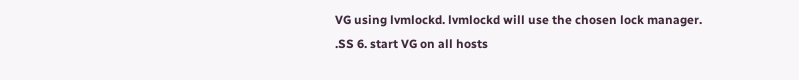VG using lvmlockd. lvmlockd will use the chosen lock manager.
.SS 6. start VG on all hosts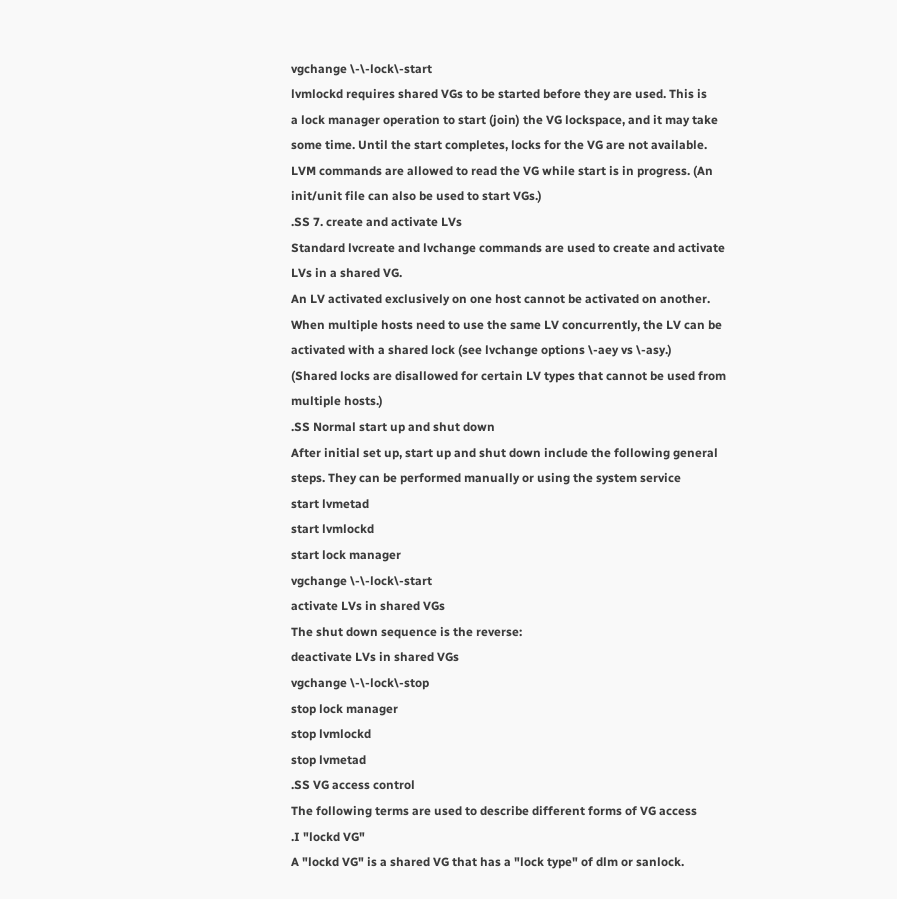vgchange \-\-lock\-start
lvmlockd requires shared VGs to be started before they are used. This is
a lock manager operation to start (join) the VG lockspace, and it may take
some time. Until the start completes, locks for the VG are not available.
LVM commands are allowed to read the VG while start is in progress. (An
init/unit file can also be used to start VGs.)
.SS 7. create and activate LVs
Standard lvcreate and lvchange commands are used to create and activate
LVs in a shared VG.
An LV activated exclusively on one host cannot be activated on another.
When multiple hosts need to use the same LV concurrently, the LV can be
activated with a shared lock (see lvchange options \-aey vs \-asy.)
(Shared locks are disallowed for certain LV types that cannot be used from
multiple hosts.)
.SS Normal start up and shut down
After initial set up, start up and shut down include the following general
steps. They can be performed manually or using the system service
start lvmetad
start lvmlockd
start lock manager
vgchange \-\-lock\-start
activate LVs in shared VGs
The shut down sequence is the reverse:
deactivate LVs in shared VGs
vgchange \-\-lock\-stop
stop lock manager
stop lvmlockd
stop lvmetad
.SS VG access control
The following terms are used to describe different forms of VG access
.I "lockd VG"
A "lockd VG" is a shared VG that has a "lock type" of dlm or sanlock.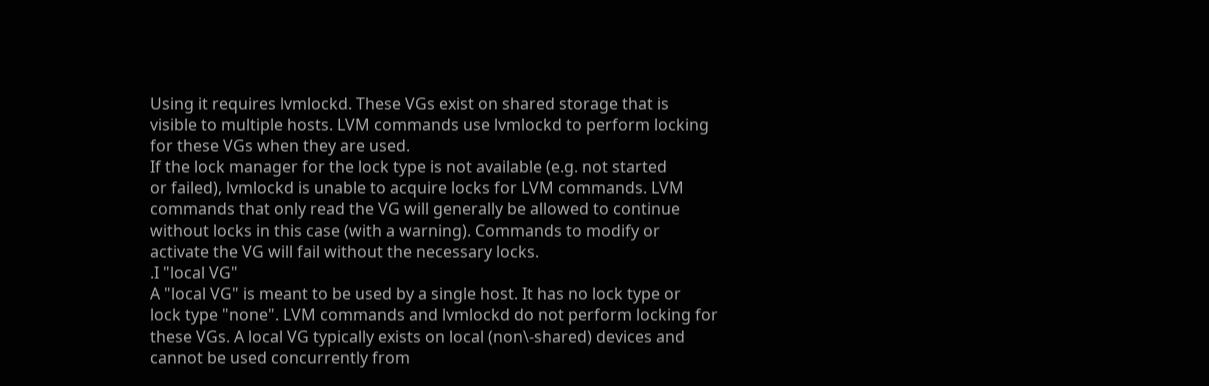Using it requires lvmlockd. These VGs exist on shared storage that is
visible to multiple hosts. LVM commands use lvmlockd to perform locking
for these VGs when they are used.
If the lock manager for the lock type is not available (e.g. not started
or failed), lvmlockd is unable to acquire locks for LVM commands. LVM
commands that only read the VG will generally be allowed to continue
without locks in this case (with a warning). Commands to modify or
activate the VG will fail without the necessary locks.
.I "local VG"
A "local VG" is meant to be used by a single host. It has no lock type or
lock type "none". LVM commands and lvmlockd do not perform locking for
these VGs. A local VG typically exists on local (non\-shared) devices and
cannot be used concurrently from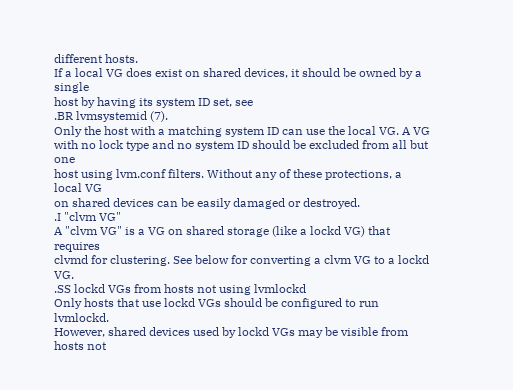different hosts.
If a local VG does exist on shared devices, it should be owned by a single
host by having its system ID set, see
.BR lvmsystemid (7).
Only the host with a matching system ID can use the local VG. A VG
with no lock type and no system ID should be excluded from all but one
host using lvm.conf filters. Without any of these protections, a local VG
on shared devices can be easily damaged or destroyed.
.I "clvm VG"
A "clvm VG" is a VG on shared storage (like a lockd VG) that requires
clvmd for clustering. See below for converting a clvm VG to a lockd VG.
.SS lockd VGs from hosts not using lvmlockd
Only hosts that use lockd VGs should be configured to run lvmlockd.
However, shared devices used by lockd VGs may be visible from hosts not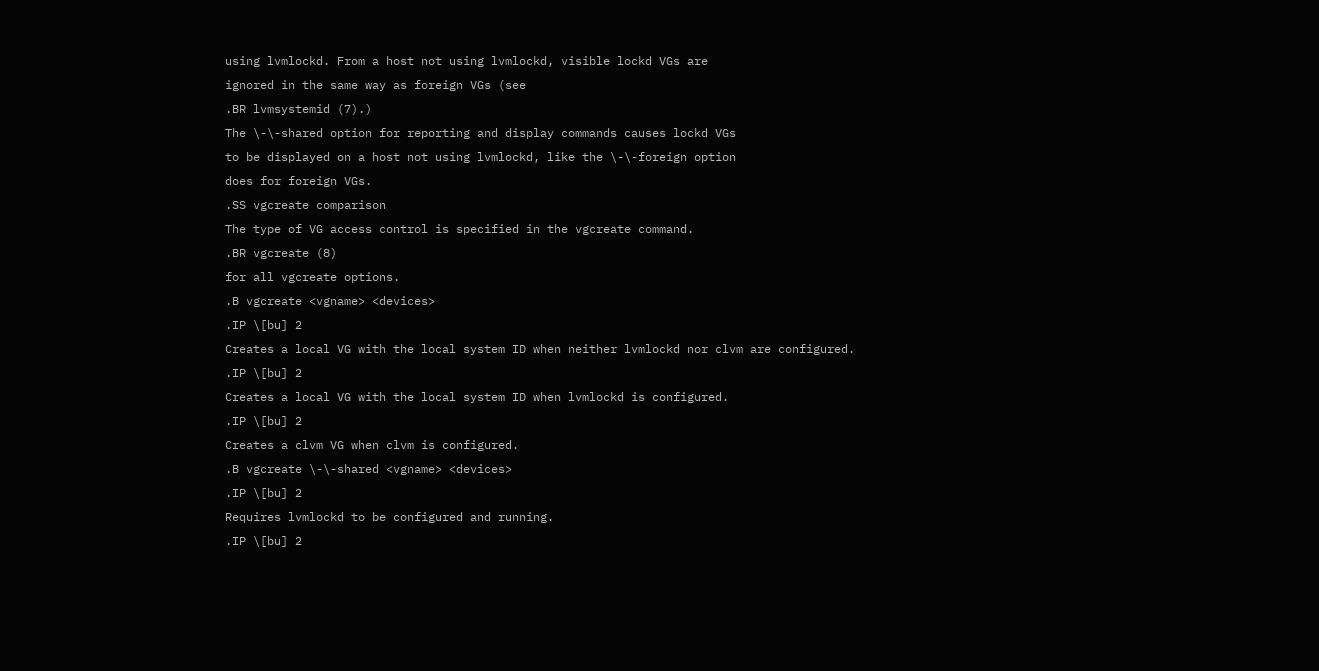using lvmlockd. From a host not using lvmlockd, visible lockd VGs are
ignored in the same way as foreign VGs (see
.BR lvmsystemid (7).)
The \-\-shared option for reporting and display commands causes lockd VGs
to be displayed on a host not using lvmlockd, like the \-\-foreign option
does for foreign VGs.
.SS vgcreate comparison
The type of VG access control is specified in the vgcreate command.
.BR vgcreate (8)
for all vgcreate options.
.B vgcreate <vgname> <devices>
.IP \[bu] 2
Creates a local VG with the local system ID when neither lvmlockd nor clvm are configured.
.IP \[bu] 2
Creates a local VG with the local system ID when lvmlockd is configured.
.IP \[bu] 2
Creates a clvm VG when clvm is configured.
.B vgcreate \-\-shared <vgname> <devices>
.IP \[bu] 2
Requires lvmlockd to be configured and running.
.IP \[bu] 2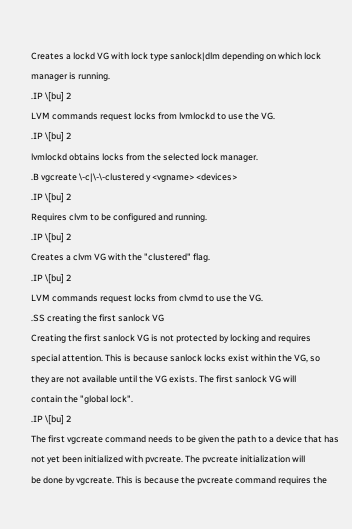Creates a lockd VG with lock type sanlock|dlm depending on which lock
manager is running.
.IP \[bu] 2
LVM commands request locks from lvmlockd to use the VG.
.IP \[bu] 2
lvmlockd obtains locks from the selected lock manager.
.B vgcreate \-c|\-\-clustered y <vgname> <devices>
.IP \[bu] 2
Requires clvm to be configured and running.
.IP \[bu] 2
Creates a clvm VG with the "clustered" flag.
.IP \[bu] 2
LVM commands request locks from clvmd to use the VG.
.SS creating the first sanlock VG
Creating the first sanlock VG is not protected by locking and requires
special attention. This is because sanlock locks exist within the VG, so
they are not available until the VG exists. The first sanlock VG will
contain the "global lock".
.IP \[bu] 2
The first vgcreate command needs to be given the path to a device that has
not yet been initialized with pvcreate. The pvcreate initialization will
be done by vgcreate. This is because the pvcreate command requires the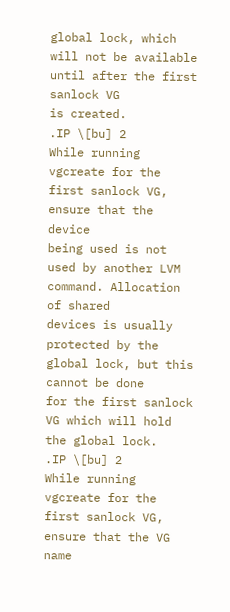global lock, which will not be available until after the first sanlock VG
is created.
.IP \[bu] 2
While running vgcreate for the first sanlock VG, ensure that the device
being used is not used by another LVM command. Allocation of shared
devices is usually protected by the global lock, but this cannot be done
for the first sanlock VG which will hold the global lock.
.IP \[bu] 2
While running vgcreate for the first sanlock VG, ensure that the VG name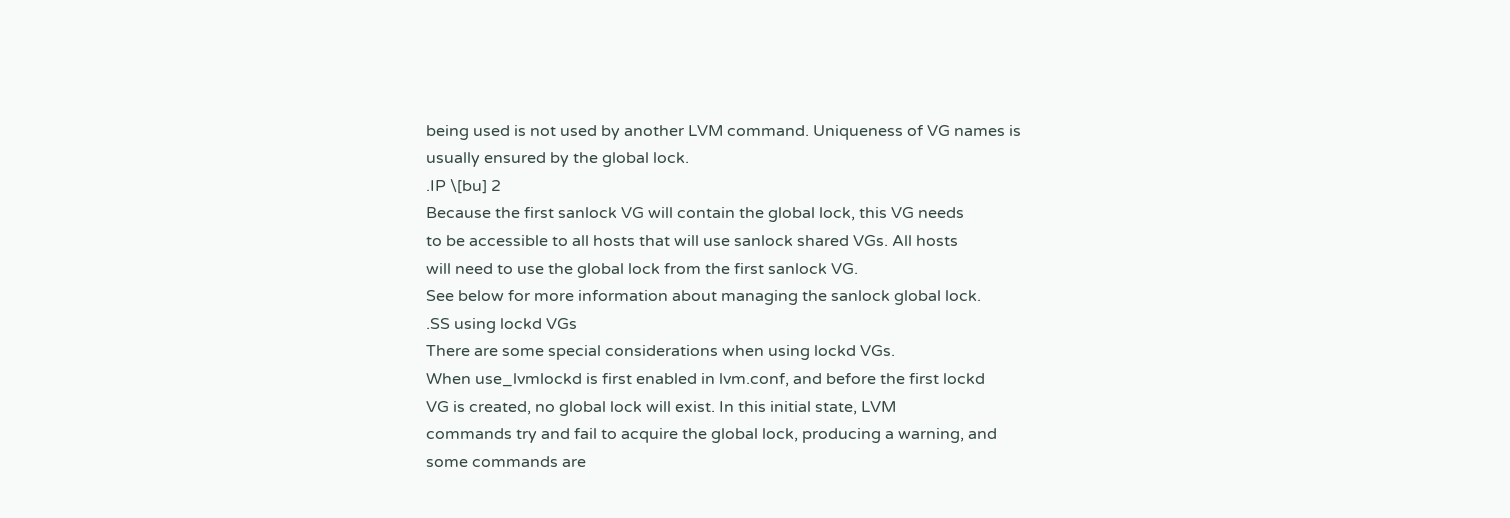being used is not used by another LVM command. Uniqueness of VG names is
usually ensured by the global lock.
.IP \[bu] 2
Because the first sanlock VG will contain the global lock, this VG needs
to be accessible to all hosts that will use sanlock shared VGs. All hosts
will need to use the global lock from the first sanlock VG.
See below for more information about managing the sanlock global lock.
.SS using lockd VGs
There are some special considerations when using lockd VGs.
When use_lvmlockd is first enabled in lvm.conf, and before the first lockd
VG is created, no global lock will exist. In this initial state, LVM
commands try and fail to acquire the global lock, producing a warning, and
some commands are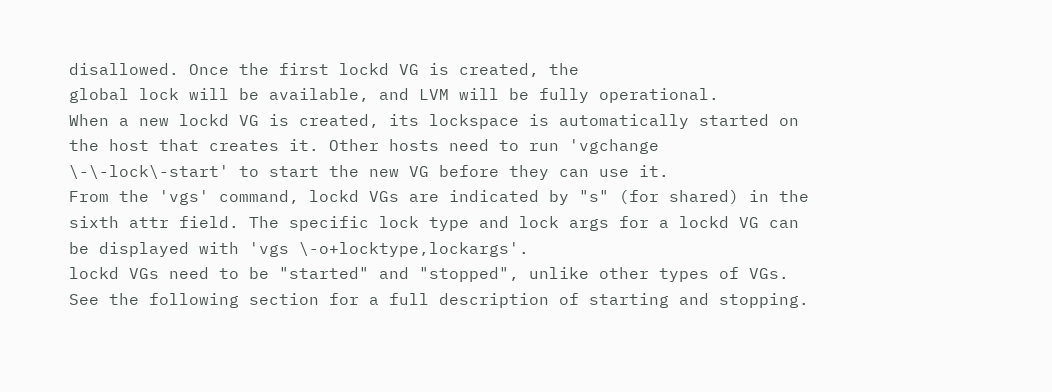disallowed. Once the first lockd VG is created, the
global lock will be available, and LVM will be fully operational.
When a new lockd VG is created, its lockspace is automatically started on
the host that creates it. Other hosts need to run 'vgchange
\-\-lock\-start' to start the new VG before they can use it.
From the 'vgs' command, lockd VGs are indicated by "s" (for shared) in the
sixth attr field. The specific lock type and lock args for a lockd VG can
be displayed with 'vgs \-o+locktype,lockargs'.
lockd VGs need to be "started" and "stopped", unlike other types of VGs.
See the following section for a full description of starting and stopping.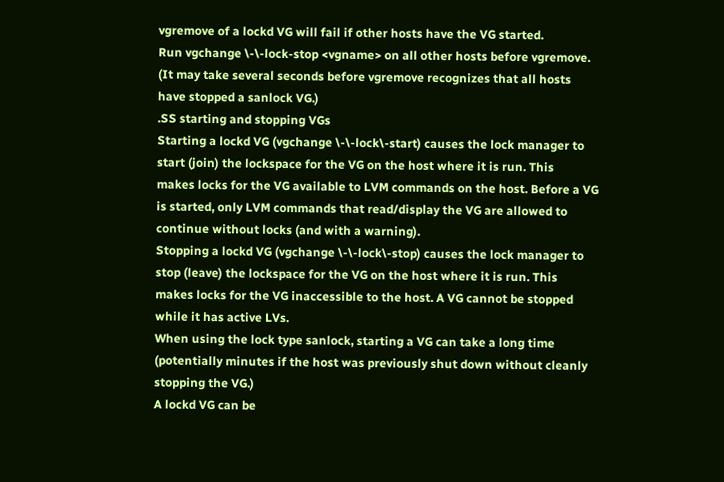vgremove of a lockd VG will fail if other hosts have the VG started.
Run vgchange \-\-lock-stop <vgname> on all other hosts before vgremove.
(It may take several seconds before vgremove recognizes that all hosts
have stopped a sanlock VG.)
.SS starting and stopping VGs
Starting a lockd VG (vgchange \-\-lock\-start) causes the lock manager to
start (join) the lockspace for the VG on the host where it is run. This
makes locks for the VG available to LVM commands on the host. Before a VG
is started, only LVM commands that read/display the VG are allowed to
continue without locks (and with a warning).
Stopping a lockd VG (vgchange \-\-lock\-stop) causes the lock manager to
stop (leave) the lockspace for the VG on the host where it is run. This
makes locks for the VG inaccessible to the host. A VG cannot be stopped
while it has active LVs.
When using the lock type sanlock, starting a VG can take a long time
(potentially minutes if the host was previously shut down without cleanly
stopping the VG.)
A lockd VG can be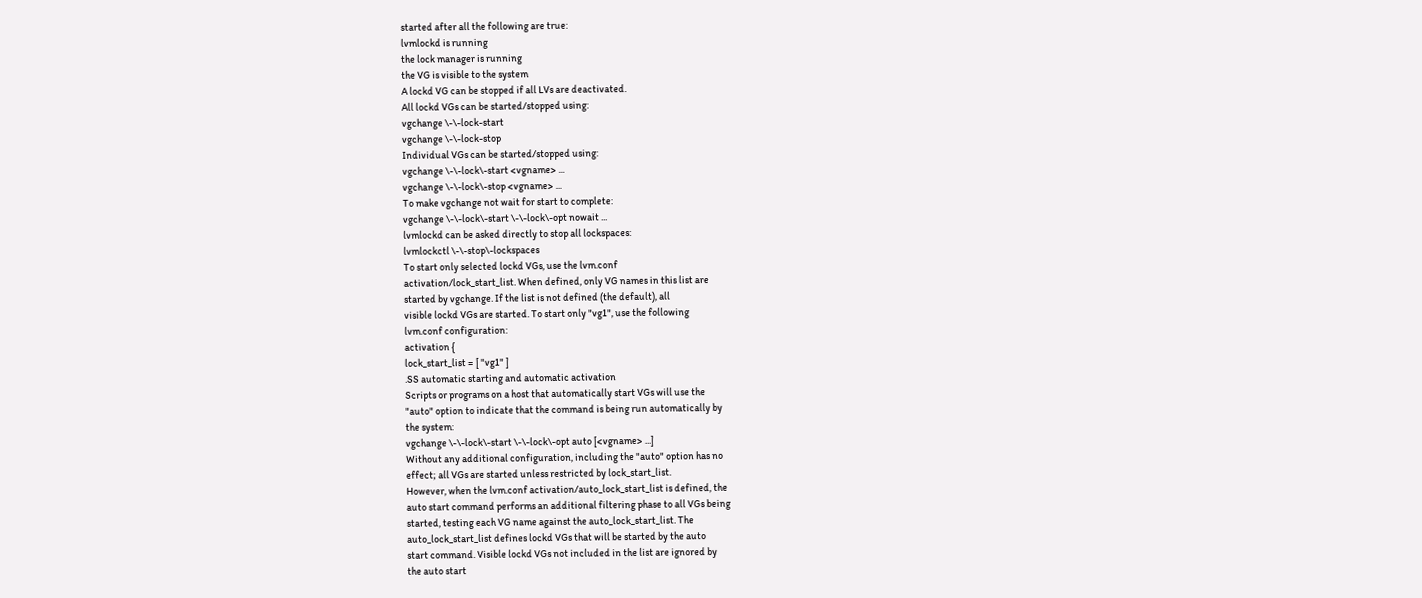started after all the following are true:
lvmlockd is running
the lock manager is running
the VG is visible to the system
A lockd VG can be stopped if all LVs are deactivated.
All lockd VGs can be started/stopped using:
vgchange \-\-lock-start
vgchange \-\-lock-stop
Individual VGs can be started/stopped using:
vgchange \-\-lock\-start <vgname> ...
vgchange \-\-lock\-stop <vgname> ...
To make vgchange not wait for start to complete:
vgchange \-\-lock\-start \-\-lock\-opt nowait ...
lvmlockd can be asked directly to stop all lockspaces:
lvmlockctl \-\-stop\-lockspaces
To start only selected lockd VGs, use the lvm.conf
activation/lock_start_list. When defined, only VG names in this list are
started by vgchange. If the list is not defined (the default), all
visible lockd VGs are started. To start only "vg1", use the following
lvm.conf configuration:
activation {
lock_start_list = [ "vg1" ]
.SS automatic starting and automatic activation
Scripts or programs on a host that automatically start VGs will use the
"auto" option to indicate that the command is being run automatically by
the system:
vgchange \-\-lock\-start \-\-lock\-opt auto [<vgname> ...]
Without any additional configuration, including the "auto" option has no
effect; all VGs are started unless restricted by lock_start_list.
However, when the lvm.conf activation/auto_lock_start_list is defined, the
auto start command performs an additional filtering phase to all VGs being
started, testing each VG name against the auto_lock_start_list. The
auto_lock_start_list defines lockd VGs that will be started by the auto
start command. Visible lockd VGs not included in the list are ignored by
the auto start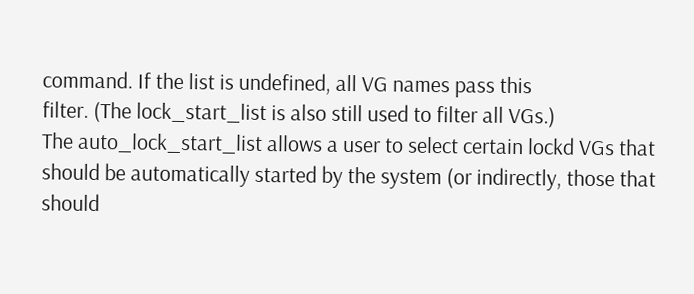command. If the list is undefined, all VG names pass this
filter. (The lock_start_list is also still used to filter all VGs.)
The auto_lock_start_list allows a user to select certain lockd VGs that
should be automatically started by the system (or indirectly, those that
should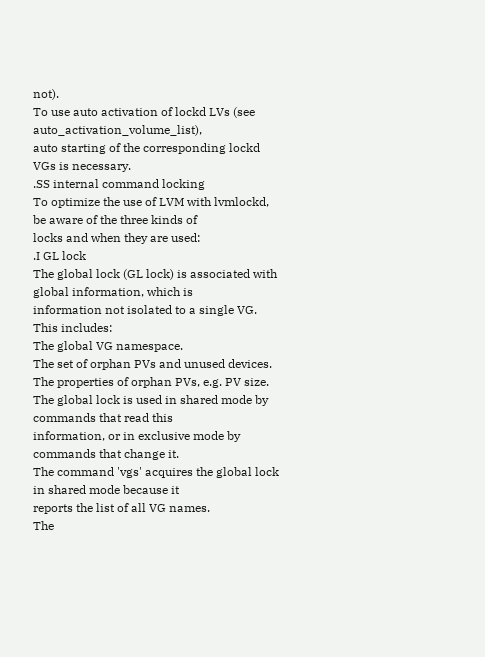not).
To use auto activation of lockd LVs (see auto_activation_volume_list),
auto starting of the corresponding lockd VGs is necessary.
.SS internal command locking
To optimize the use of LVM with lvmlockd, be aware of the three kinds of
locks and when they are used:
.I GL lock
The global lock (GL lock) is associated with global information, which is
information not isolated to a single VG. This includes:
The global VG namespace.
The set of orphan PVs and unused devices.
The properties of orphan PVs, e.g. PV size.
The global lock is used in shared mode by commands that read this
information, or in exclusive mode by commands that change it.
The command 'vgs' acquires the global lock in shared mode because it
reports the list of all VG names.
The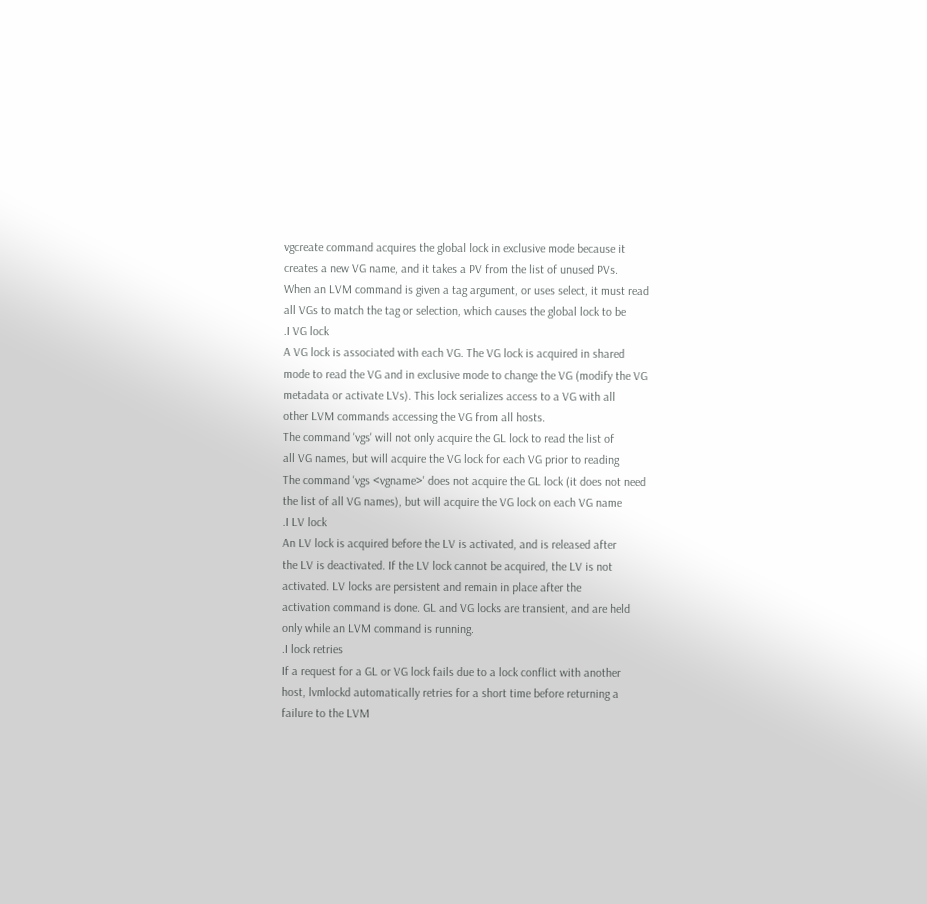vgcreate command acquires the global lock in exclusive mode because it
creates a new VG name, and it takes a PV from the list of unused PVs.
When an LVM command is given a tag argument, or uses select, it must read
all VGs to match the tag or selection, which causes the global lock to be
.I VG lock
A VG lock is associated with each VG. The VG lock is acquired in shared
mode to read the VG and in exclusive mode to change the VG (modify the VG
metadata or activate LVs). This lock serializes access to a VG with all
other LVM commands accessing the VG from all hosts.
The command 'vgs' will not only acquire the GL lock to read the list of
all VG names, but will acquire the VG lock for each VG prior to reading
The command 'vgs <vgname>' does not acquire the GL lock (it does not need
the list of all VG names), but will acquire the VG lock on each VG name
.I LV lock
An LV lock is acquired before the LV is activated, and is released after
the LV is deactivated. If the LV lock cannot be acquired, the LV is not
activated. LV locks are persistent and remain in place after the
activation command is done. GL and VG locks are transient, and are held
only while an LVM command is running.
.I lock retries
If a request for a GL or VG lock fails due to a lock conflict with another
host, lvmlockd automatically retries for a short time before returning a
failure to the LVM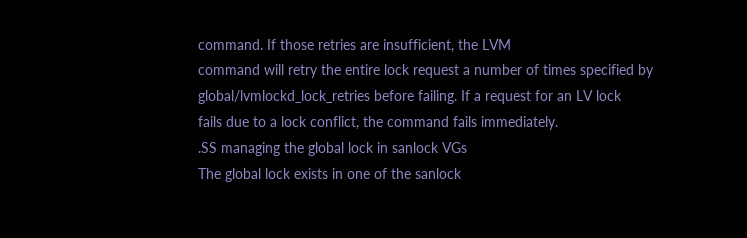command. If those retries are insufficient, the LVM
command will retry the entire lock request a number of times specified by
global/lvmlockd_lock_retries before failing. If a request for an LV lock
fails due to a lock conflict, the command fails immediately.
.SS managing the global lock in sanlock VGs
The global lock exists in one of the sanlock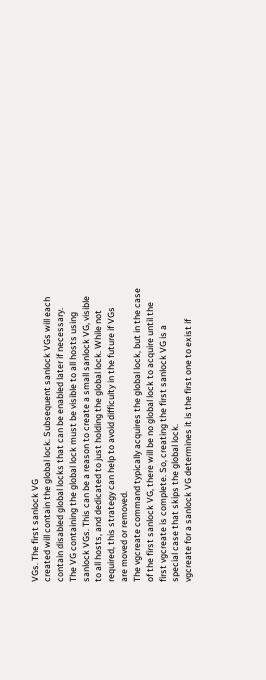VGs. The first sanlock VG
created will contain the global lock. Subsequent sanlock VGs will each
contain disabled global locks that can be enabled later if necessary.
The VG containing the global lock must be visible to all hosts using
sanlock VGs. This can be a reason to create a small sanlock VG, visible
to all hosts, and dedicated to just holding the global lock. While not
required, this strategy can help to avoid difficulty in the future if VGs
are moved or removed.
The vgcreate command typically acquires the global lock, but in the case
of the first sanlock VG, there will be no global lock to acquire until the
first vgcreate is complete. So, creating the first sanlock VG is a
special case that skips the global lock.
vgcreate for a sanlock VG determines it is the first one to exist if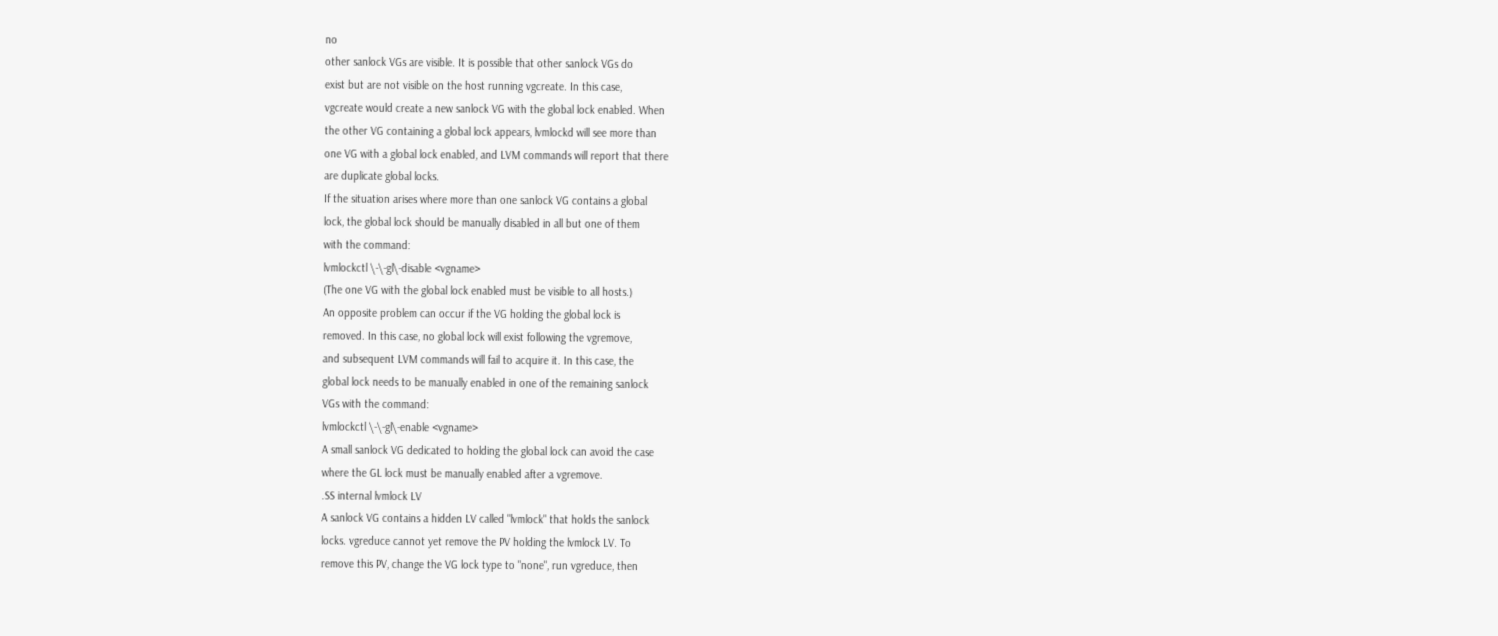no
other sanlock VGs are visible. It is possible that other sanlock VGs do
exist but are not visible on the host running vgcreate. In this case,
vgcreate would create a new sanlock VG with the global lock enabled. When
the other VG containing a global lock appears, lvmlockd will see more than
one VG with a global lock enabled, and LVM commands will report that there
are duplicate global locks.
If the situation arises where more than one sanlock VG contains a global
lock, the global lock should be manually disabled in all but one of them
with the command:
lvmlockctl \-\-gl\-disable <vgname>
(The one VG with the global lock enabled must be visible to all hosts.)
An opposite problem can occur if the VG holding the global lock is
removed. In this case, no global lock will exist following the vgremove,
and subsequent LVM commands will fail to acquire it. In this case, the
global lock needs to be manually enabled in one of the remaining sanlock
VGs with the command:
lvmlockctl \-\-gl\-enable <vgname>
A small sanlock VG dedicated to holding the global lock can avoid the case
where the GL lock must be manually enabled after a vgremove.
.SS internal lvmlock LV
A sanlock VG contains a hidden LV called "lvmlock" that holds the sanlock
locks. vgreduce cannot yet remove the PV holding the lvmlock LV. To
remove this PV, change the VG lock type to "none", run vgreduce, then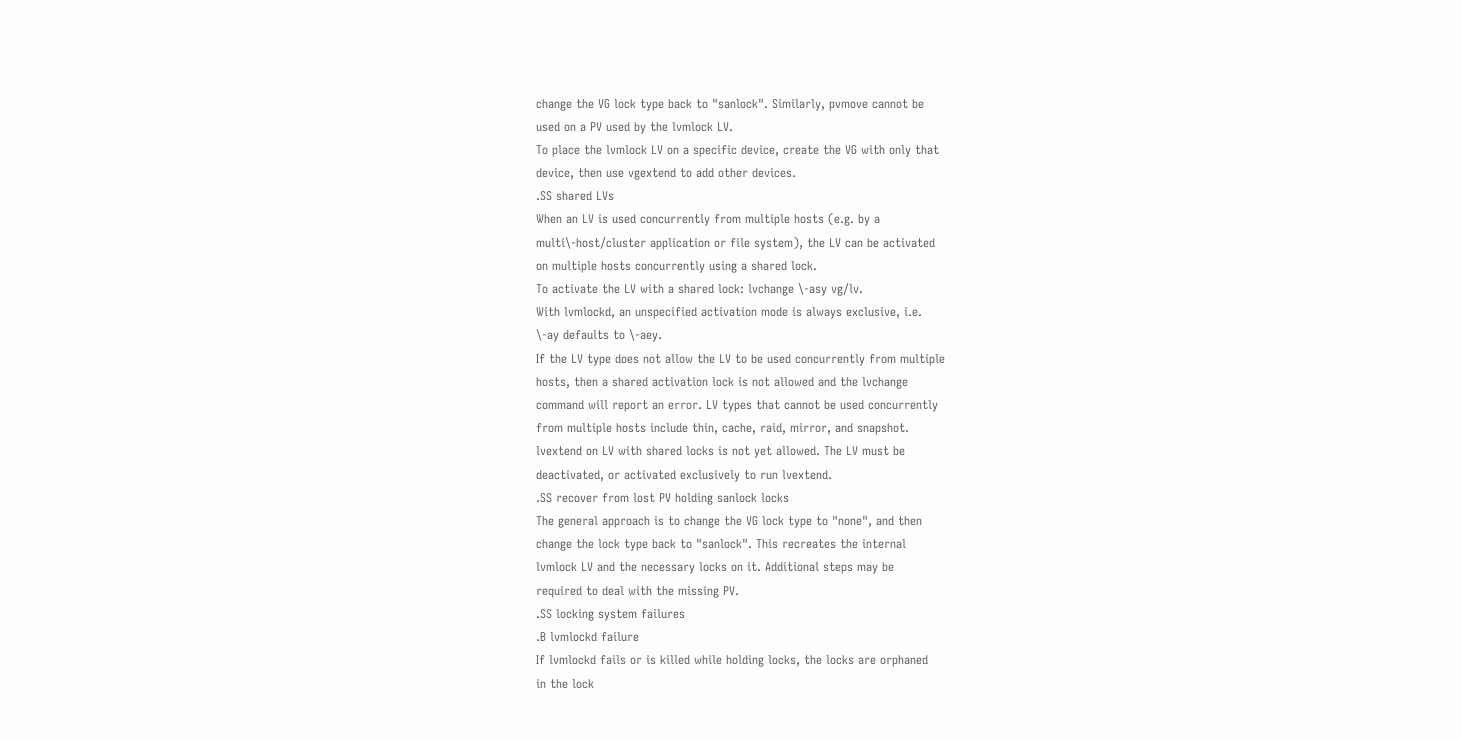change the VG lock type back to "sanlock". Similarly, pvmove cannot be
used on a PV used by the lvmlock LV.
To place the lvmlock LV on a specific device, create the VG with only that
device, then use vgextend to add other devices.
.SS shared LVs
When an LV is used concurrently from multiple hosts (e.g. by a
multi\-host/cluster application or file system), the LV can be activated
on multiple hosts concurrently using a shared lock.
To activate the LV with a shared lock: lvchange \-asy vg/lv.
With lvmlockd, an unspecified activation mode is always exclusive, i.e.
\-ay defaults to \-aey.
If the LV type does not allow the LV to be used concurrently from multiple
hosts, then a shared activation lock is not allowed and the lvchange
command will report an error. LV types that cannot be used concurrently
from multiple hosts include thin, cache, raid, mirror, and snapshot.
lvextend on LV with shared locks is not yet allowed. The LV must be
deactivated, or activated exclusively to run lvextend.
.SS recover from lost PV holding sanlock locks
The general approach is to change the VG lock type to "none", and then
change the lock type back to "sanlock". This recreates the internal
lvmlock LV and the necessary locks on it. Additional steps may be
required to deal with the missing PV.
.SS locking system failures
.B lvmlockd failure
If lvmlockd fails or is killed while holding locks, the locks are orphaned
in the lock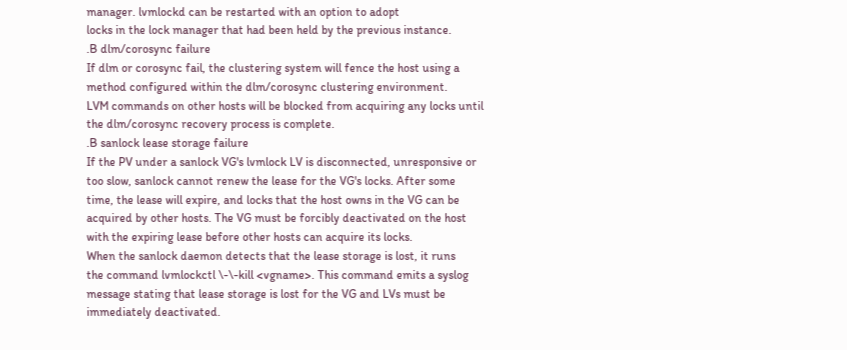manager. lvmlockd can be restarted with an option to adopt
locks in the lock manager that had been held by the previous instance.
.B dlm/corosync failure
If dlm or corosync fail, the clustering system will fence the host using a
method configured within the dlm/corosync clustering environment.
LVM commands on other hosts will be blocked from acquiring any locks until
the dlm/corosync recovery process is complete.
.B sanlock lease storage failure
If the PV under a sanlock VG's lvmlock LV is disconnected, unresponsive or
too slow, sanlock cannot renew the lease for the VG's locks. After some
time, the lease will expire, and locks that the host owns in the VG can be
acquired by other hosts. The VG must be forcibly deactivated on the host
with the expiring lease before other hosts can acquire its locks.
When the sanlock daemon detects that the lease storage is lost, it runs
the command lvmlockctl \-\-kill <vgname>. This command emits a syslog
message stating that lease storage is lost for the VG and LVs must be
immediately deactivated.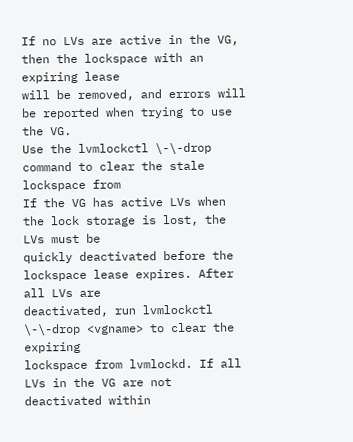If no LVs are active in the VG, then the lockspace with an expiring lease
will be removed, and errors will be reported when trying to use the VG.
Use the lvmlockctl \-\-drop command to clear the stale lockspace from
If the VG has active LVs when the lock storage is lost, the LVs must be
quickly deactivated before the lockspace lease expires. After all LVs are
deactivated, run lvmlockctl \-\-drop <vgname> to clear the expiring
lockspace from lvmlockd. If all LVs in the VG are not deactivated within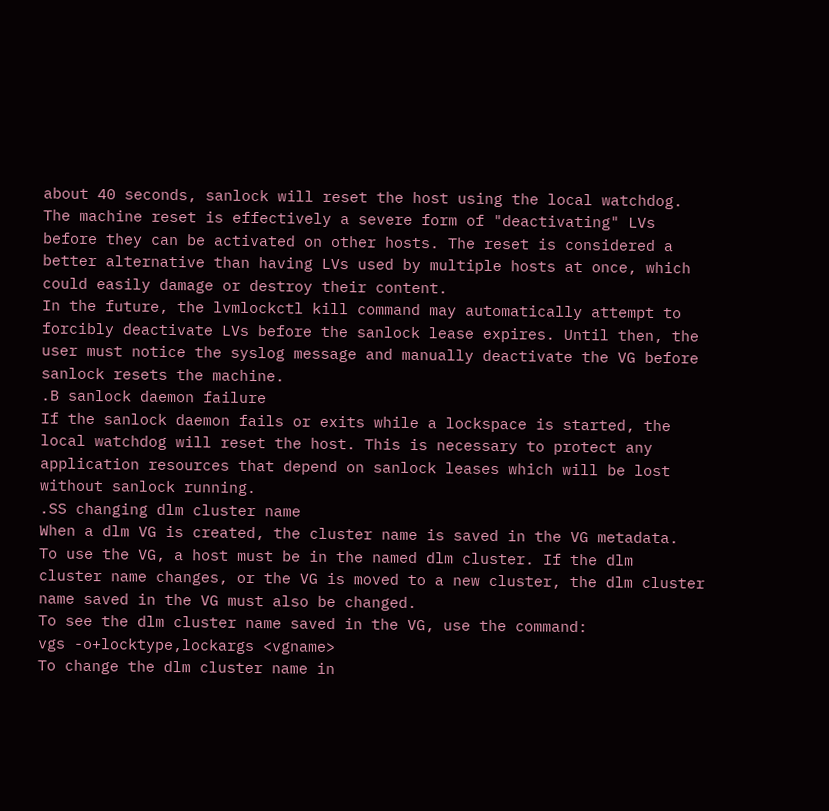about 40 seconds, sanlock will reset the host using the local watchdog.
The machine reset is effectively a severe form of "deactivating" LVs
before they can be activated on other hosts. The reset is considered a
better alternative than having LVs used by multiple hosts at once, which
could easily damage or destroy their content.
In the future, the lvmlockctl kill command may automatically attempt to
forcibly deactivate LVs before the sanlock lease expires. Until then, the
user must notice the syslog message and manually deactivate the VG before
sanlock resets the machine.
.B sanlock daemon failure
If the sanlock daemon fails or exits while a lockspace is started, the
local watchdog will reset the host. This is necessary to protect any
application resources that depend on sanlock leases which will be lost
without sanlock running.
.SS changing dlm cluster name
When a dlm VG is created, the cluster name is saved in the VG metadata.
To use the VG, a host must be in the named dlm cluster. If the dlm
cluster name changes, or the VG is moved to a new cluster, the dlm cluster
name saved in the VG must also be changed.
To see the dlm cluster name saved in the VG, use the command:
vgs -o+locktype,lockargs <vgname>
To change the dlm cluster name in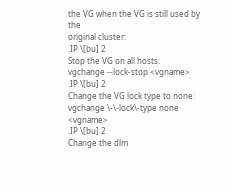the VG when the VG is still used by the
original cluster:
.IP \[bu] 2
Stop the VG on all hosts:
vgchange --lock-stop <vgname>
.IP \[bu] 2
Change the VG lock type to none:
vgchange \-\-lock\-type none <vgname>
.IP \[bu] 2
Change the dlm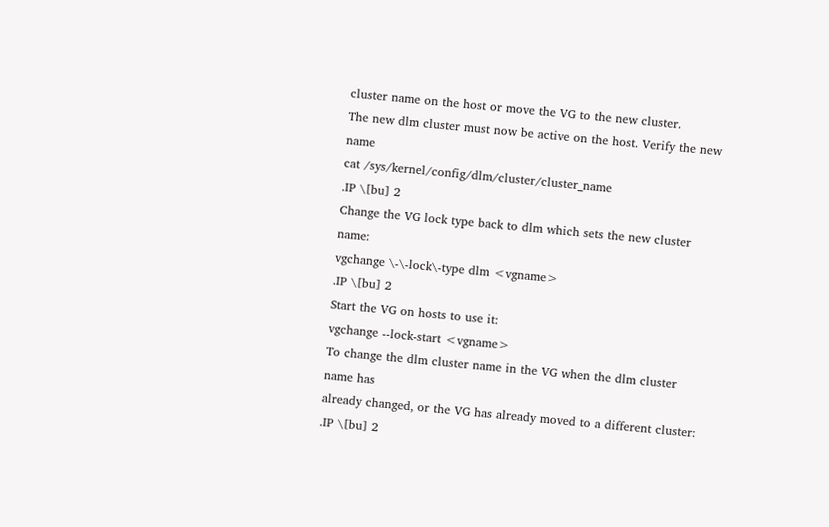cluster name on the host or move the VG to the new cluster.
The new dlm cluster must now be active on the host. Verify the new name
cat /sys/kernel/config/dlm/cluster/cluster_name
.IP \[bu] 2
Change the VG lock type back to dlm which sets the new cluster name:
vgchange \-\-lock\-type dlm <vgname>
.IP \[bu] 2
Start the VG on hosts to use it:
vgchange --lock-start <vgname>
To change the dlm cluster name in the VG when the dlm cluster name has
already changed, or the VG has already moved to a different cluster:
.IP \[bu] 2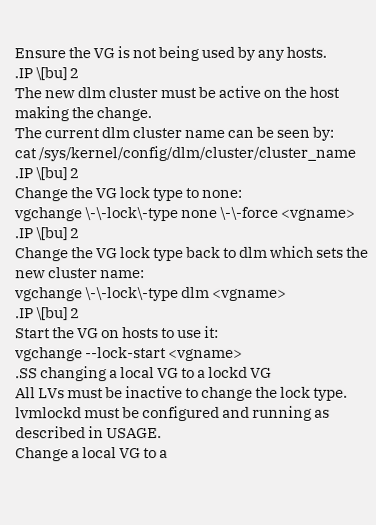Ensure the VG is not being used by any hosts.
.IP \[bu] 2
The new dlm cluster must be active on the host making the change.
The current dlm cluster name can be seen by:
cat /sys/kernel/config/dlm/cluster/cluster_name
.IP \[bu] 2
Change the VG lock type to none:
vgchange \-\-lock\-type none \-\-force <vgname>
.IP \[bu] 2
Change the VG lock type back to dlm which sets the new cluster name:
vgchange \-\-lock\-type dlm <vgname>
.IP \[bu] 2
Start the VG on hosts to use it:
vgchange --lock-start <vgname>
.SS changing a local VG to a lockd VG
All LVs must be inactive to change the lock type.
lvmlockd must be configured and running as described in USAGE.
Change a local VG to a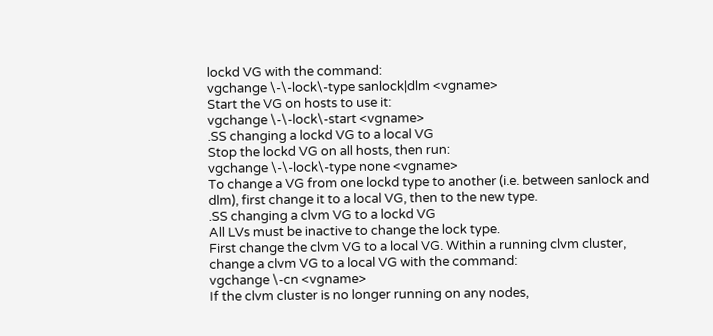lockd VG with the command:
vgchange \-\-lock\-type sanlock|dlm <vgname>
Start the VG on hosts to use it:
vgchange \-\-lock\-start <vgname>
.SS changing a lockd VG to a local VG
Stop the lockd VG on all hosts, then run:
vgchange \-\-lock\-type none <vgname>
To change a VG from one lockd type to another (i.e. between sanlock and
dlm), first change it to a local VG, then to the new type.
.SS changing a clvm VG to a lockd VG
All LVs must be inactive to change the lock type.
First change the clvm VG to a local VG. Within a running clvm cluster,
change a clvm VG to a local VG with the command:
vgchange \-cn <vgname>
If the clvm cluster is no longer running on any nodes,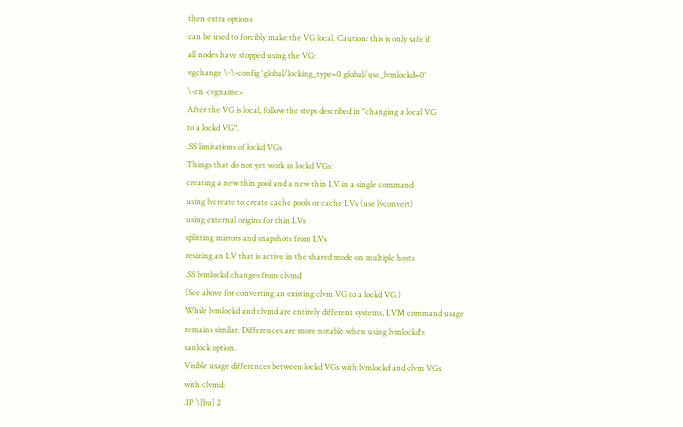then extra options
can be used to forcibly make the VG local. Caution: this is only safe if
all nodes have stopped using the VG:
vgchange \-\-config 'global/locking_type=0 global/use_lvmlockd=0'
\-cn <vgname>
After the VG is local, follow the steps described in "changing a local VG
to a lockd VG".
.SS limitations of lockd VGs
Things that do not yet work in lockd VGs:
creating a new thin pool and a new thin LV in a single command
using lvcreate to create cache pools or cache LVs (use lvconvert)
using external origins for thin LVs
splitting mirrors and snapshots from LVs
resizing an LV that is active in the shared mode on multiple hosts
.SS lvmlockd changes from clvmd
(See above for converting an existing clvm VG to a lockd VG.)
While lvmlockd and clvmd are entirely different systems, LVM command usage
remains similar. Differences are more notable when using lvmlockd's
sanlock option.
Visible usage differences between lockd VGs with lvmlockd and clvm VGs
with clvmd:
.IP \[bu] 2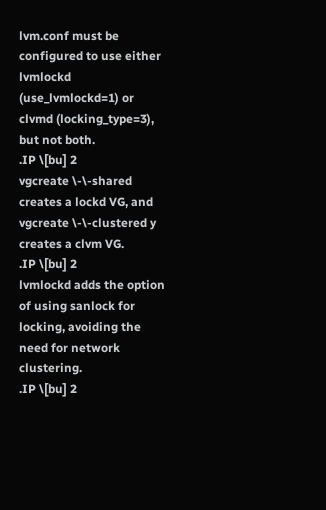lvm.conf must be configured to use either lvmlockd (use_lvmlockd=1) or
clvmd (locking_type=3), but not both.
.IP \[bu] 2
vgcreate \-\-shared creates a lockd VG, and vgcreate \-\-clustered y
creates a clvm VG.
.IP \[bu] 2
lvmlockd adds the option of using sanlock for locking, avoiding the
need for network clustering.
.IP \[bu] 2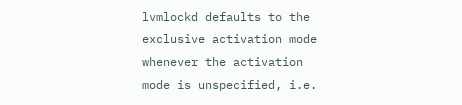lvmlockd defaults to the exclusive activation mode whenever the activation
mode is unspecified, i.e.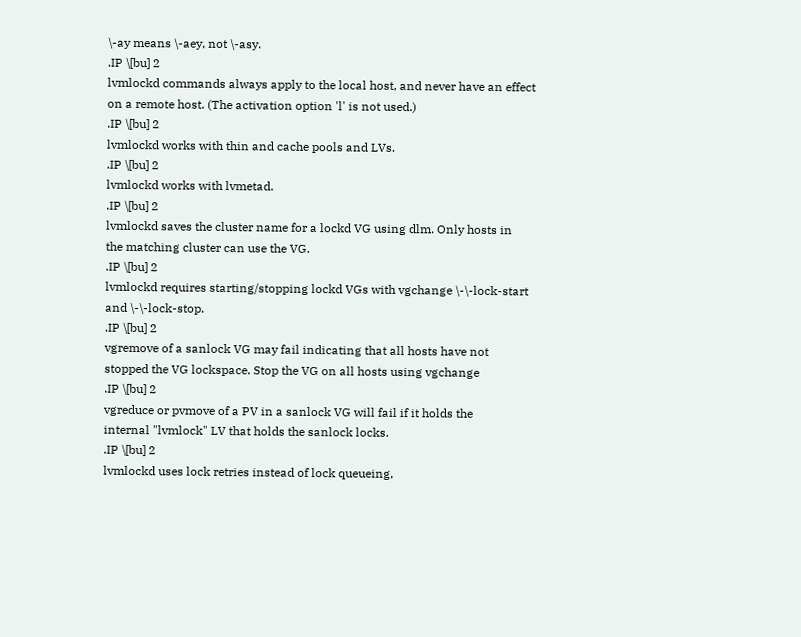\-ay means \-aey, not \-asy.
.IP \[bu] 2
lvmlockd commands always apply to the local host, and never have an effect
on a remote host. (The activation option 'l' is not used.)
.IP \[bu] 2
lvmlockd works with thin and cache pools and LVs.
.IP \[bu] 2
lvmlockd works with lvmetad.
.IP \[bu] 2
lvmlockd saves the cluster name for a lockd VG using dlm. Only hosts in
the matching cluster can use the VG.
.IP \[bu] 2
lvmlockd requires starting/stopping lockd VGs with vgchange \-\-lock-start
and \-\-lock-stop.
.IP \[bu] 2
vgremove of a sanlock VG may fail indicating that all hosts have not
stopped the VG lockspace. Stop the VG on all hosts using vgchange
.IP \[bu] 2
vgreduce or pvmove of a PV in a sanlock VG will fail if it holds the
internal "lvmlock" LV that holds the sanlock locks.
.IP \[bu] 2
lvmlockd uses lock retries instead of lock queueing,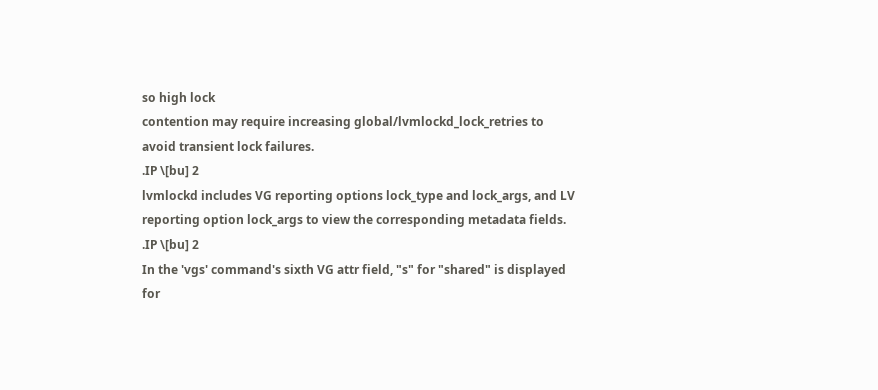so high lock
contention may require increasing global/lvmlockd_lock_retries to
avoid transient lock failures.
.IP \[bu] 2
lvmlockd includes VG reporting options lock_type and lock_args, and LV
reporting option lock_args to view the corresponding metadata fields.
.IP \[bu] 2
In the 'vgs' command's sixth VG attr field, "s" for "shared" is displayed
for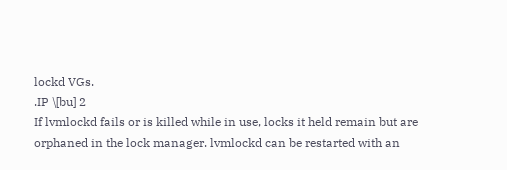lockd VGs.
.IP \[bu] 2
If lvmlockd fails or is killed while in use, locks it held remain but are
orphaned in the lock manager. lvmlockd can be restarted with an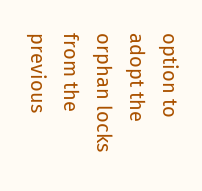option to
adopt the orphan locks from the previous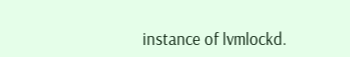instance of lvmlockd.